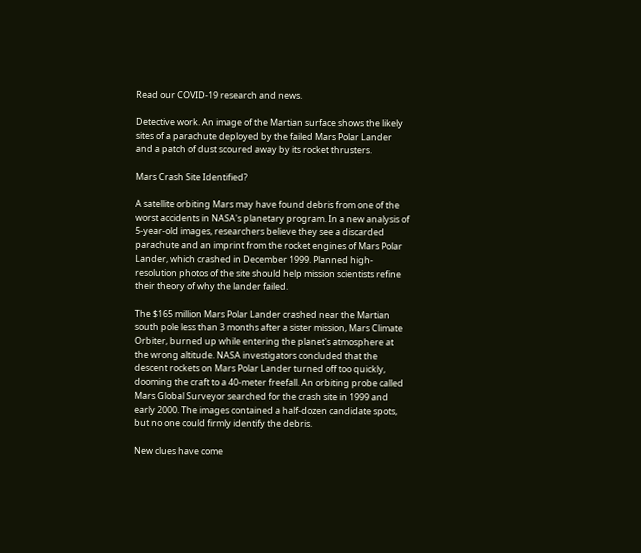Read our COVID-19 research and news.

Detective work. An image of the Martian surface shows the likely sites of a parachute deployed by the failed Mars Polar Lander and a patch of dust scoured away by its rocket thrusters.

Mars Crash Site Identified?

A satellite orbiting Mars may have found debris from one of the worst accidents in NASA's planetary program. In a new analysis of 5-year-old images, researchers believe they see a discarded parachute and an imprint from the rocket engines of Mars Polar Lander, which crashed in December 1999. Planned high-resolution photos of the site should help mission scientists refine their theory of why the lander failed.

The $165 million Mars Polar Lander crashed near the Martian south pole less than 3 months after a sister mission, Mars Climate Orbiter, burned up while entering the planet's atmosphere at the wrong altitude. NASA investigators concluded that the descent rockets on Mars Polar Lander turned off too quickly, dooming the craft to a 40-meter freefall. An orbiting probe called Mars Global Surveyor searched for the crash site in 1999 and early 2000. The images contained a half-dozen candidate spots, but no one could firmly identify the debris.

New clues have come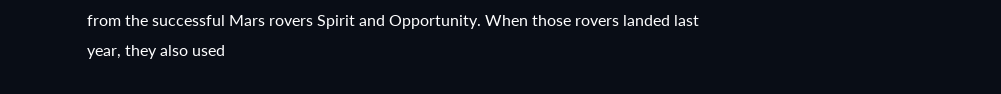from the successful Mars rovers Spirit and Opportunity. When those rovers landed last year, they also used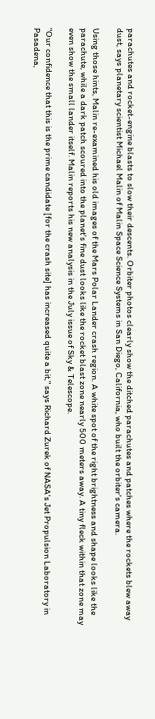parachutes and rocket-engine blasts to slow their descents. Orbiter photos clearly show the ditched parachutes and patches where the rockets blew away dust, says planetary scientist Michael Malin of Malin Space Science Systems in San Diego, California, who built the orbiter's camera.

Using those hints, Malin re-examined his old images of the Mars Polar Lander crash region. A white spot of the right brightness and shape looks like the parachute, while a dark patch scoured into the planet's fine dust looks like the rocket blast zone nearly 500 meters away. A tiny fleck within that zone may even show the small lander itself. Malin reports his new analysis in the July issue of Sky & Telescope.

"Our confidence that this is the prime candidate [for the crash site] has increased quite a bit," says Richard Zurek of NASA's Jet Propulsion Laboratory in Pasadena,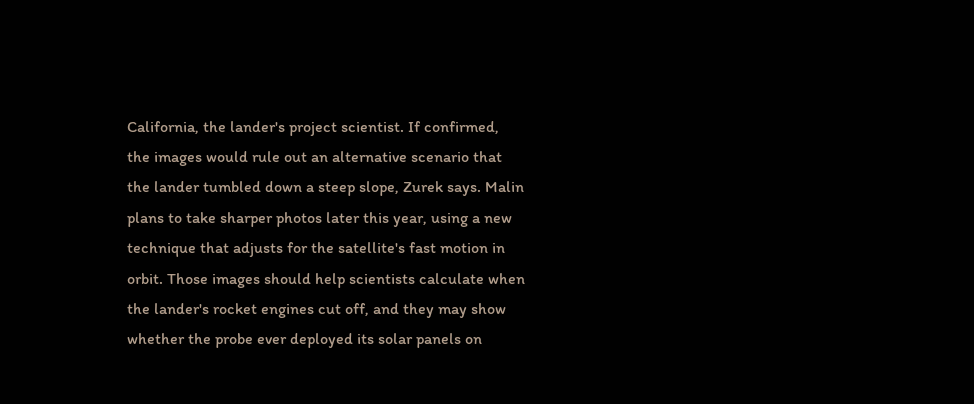California, the lander's project scientist. If confirmed, the images would rule out an alternative scenario that the lander tumbled down a steep slope, Zurek says. Malin plans to take sharper photos later this year, using a new technique that adjusts for the satellite's fast motion in orbit. Those images should help scientists calculate when the lander's rocket engines cut off, and they may show whether the probe ever deployed its solar panels on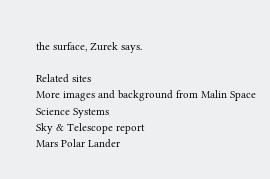the surface, Zurek says.

Related sites
More images and background from Malin Space Science Systems
Sky & Telescope report
Mars Polar Lander